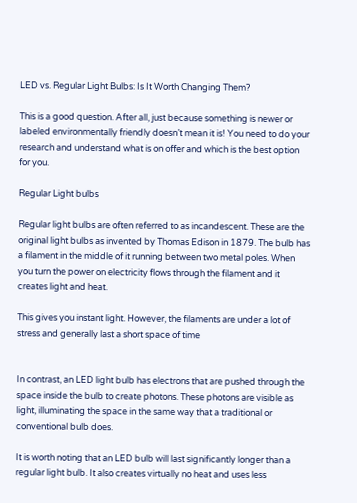LED vs. Regular Light Bulbs: Is It Worth Changing Them?

This is a good question. After all, just because something is newer or labeled environmentally friendly doesn’t mean it is! You need to do your research and understand what is on offer and which is the best option for you.

Regular Light bulbs

Regular light bulbs are often referred to as incandescent. These are the original light bulbs as invented by Thomas Edison in 1879. The bulb has a filament in the middle of it running between two metal poles. When you turn the power on electricity flows through the filament and it creates light and heat.

This gives you instant light. However, the filaments are under a lot of stress and generally last a short space of time


In contrast, an LED light bulb has electrons that are pushed through the space inside the bulb to create photons. These photons are visible as light, illuminating the space in the same way that a traditional or conventional bulb does.

It is worth noting that an LED bulb will last significantly longer than a regular light bulb. It also creates virtually no heat and uses less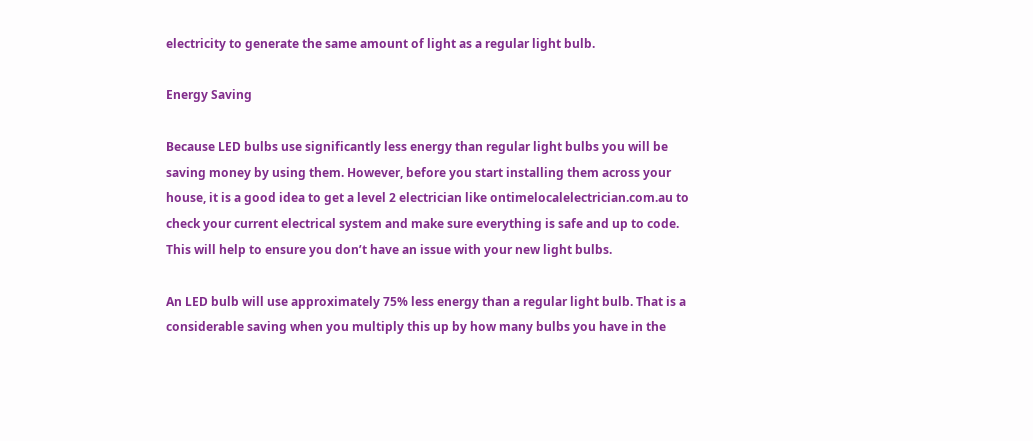electricity to generate the same amount of light as a regular light bulb.

Energy Saving

Because LED bulbs use significantly less energy than regular light bulbs you will be saving money by using them. However, before you start installing them across your house, it is a good idea to get a level 2 electrician like ontimelocalelectrician.com.au to check your current electrical system and make sure everything is safe and up to code. This will help to ensure you don’t have an issue with your new light bulbs.

An LED bulb will use approximately 75% less energy than a regular light bulb. That is a considerable saving when you multiply this up by how many bulbs you have in the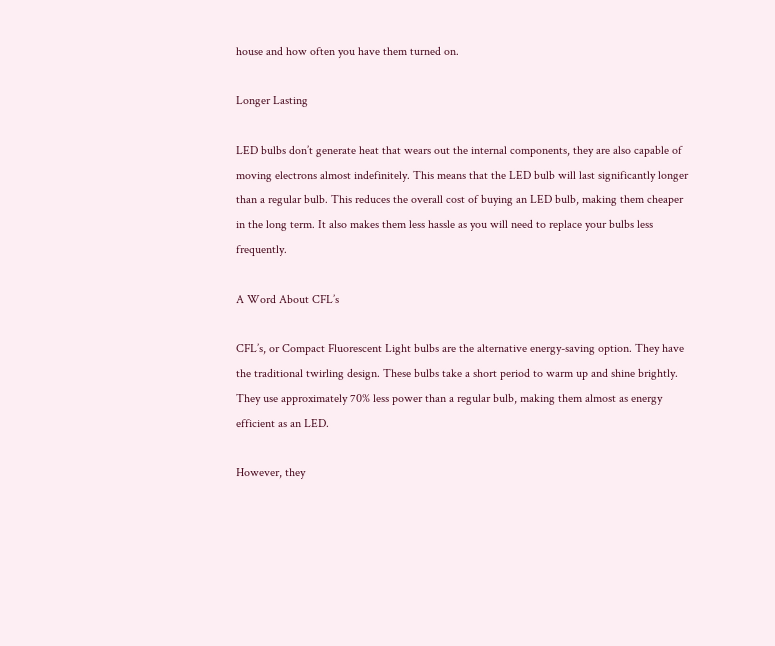house and how often you have them turned on.

Longer Lasting

LED bulbs don’t generate heat that wears out the internal components, they are also capable of moving electrons almost indefinitely. This means that the LED bulb will last significantly longer than a regular bulb. This reduces the overall cost of buying an LED bulb, making them cheaper in the long term. It also makes them less hassle as you will need to replace your bulbs less frequently.

A Word About CFL’s

CFL’s, or Compact Fluorescent Light bulbs are the alternative energy-saving option. They have the traditional twirling design. These bulbs take a short period to warm up and shine brightly. They use approximately 70% less power than a regular bulb, making them almost as energy efficient as an LED.

However, they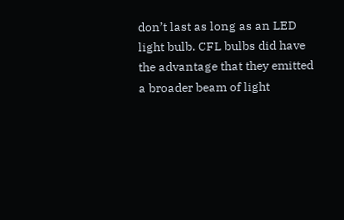don’t last as long as an LED light bulb. CFL bulbs did have the advantage that they emitted a broader beam of light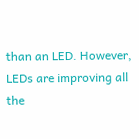than an LED. However, LEDs are improving all the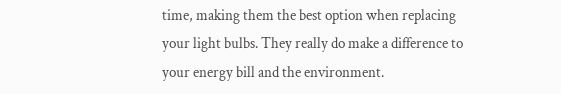time, making them the best option when replacing your light bulbs. They really do make a difference to your energy bill and the environment.